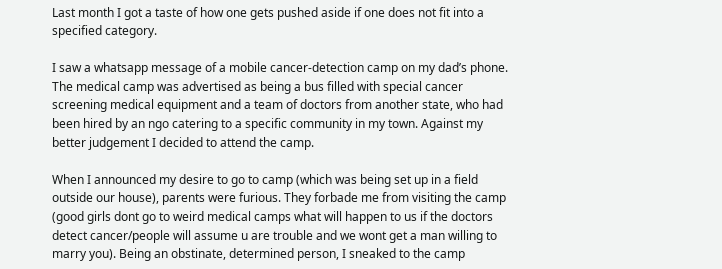Last month I got a taste of how one gets pushed aside if one does not fit into a specified category.

I saw a whatsapp message of a mobile cancer-detection camp on my dad’s phone. The medical camp was advertised as being a bus filled with special cancer screening medical equipment and a team of doctors from another state, who had been hired by an ngo catering to a specific community in my town. Against my better judgement I decided to attend the camp.

When I announced my desire to go to camp (which was being set up in a field outside our house), parents were furious. They forbade me from visiting the camp (good girls dont go to weird medical camps what will happen to us if the doctors detect cancer/people will assume u are trouble and we wont get a man willing to marry you). Being an obstinate, determined person, I sneaked to the camp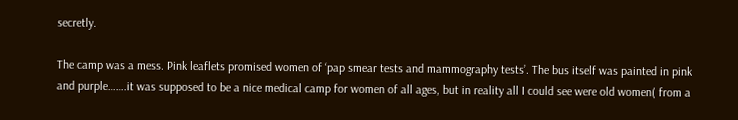secretly.

The camp was a mess. Pink leaflets promised women of ‘pap smear tests and mammography tests’. The bus itself was painted in pink and purple…….it was supposed to be a nice medical camp for women of all ages, but in reality all I could see were old women( from a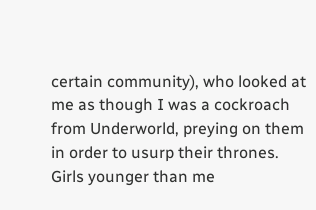certain community), who looked at me as though I was a cockroach from Underworld, preying on them in order to usurp their thrones. Girls younger than me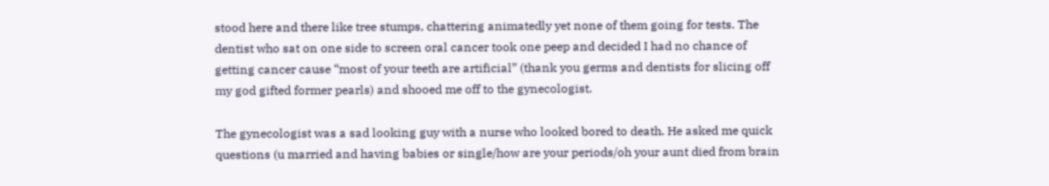stood here and there like tree stumps, chattering animatedly yet none of them going for tests. The dentist who sat on one side to screen oral cancer took one peep and decided I had no chance of getting cancer cause “most of your teeth are artificial” (thank you germs and dentists for slicing off my god gifted former pearls) and shooed me off to the gynecologist.

The gynecologist was a sad looking guy with a nurse who looked bored to death. He asked me quick questions (u married and having babies or single/how are your periods/oh your aunt died from brain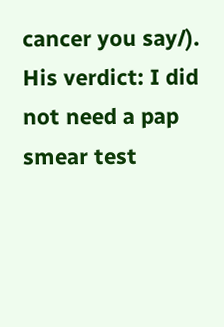cancer you say/). His verdict: I did not need a pap smear test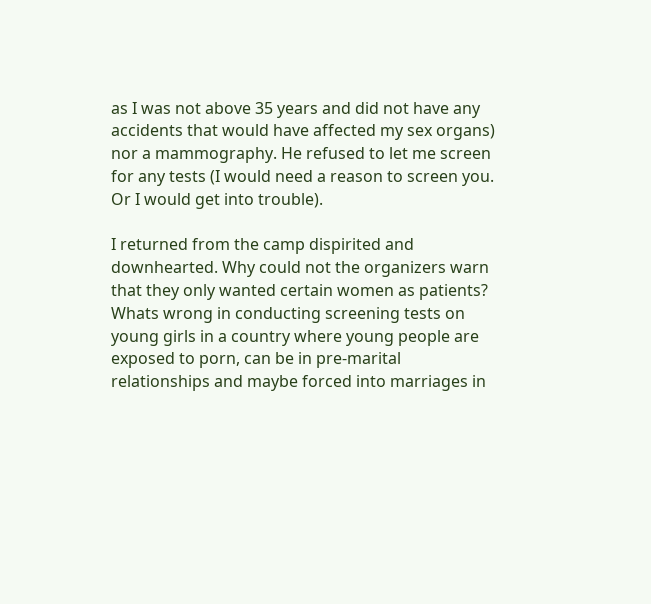as I was not above 35 years and did not have any accidents that would have affected my sex organs) nor a mammography. He refused to let me screen for any tests (I would need a reason to screen you. Or I would get into trouble).

I returned from the camp dispirited and downhearted. Why could not the organizers warn that they only wanted certain women as patients? Whats wrong in conducting screening tests on young girls in a country where young people are exposed to porn, can be in pre-marital relationships and maybe forced into marriages in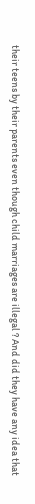their teens by their parents even though child marriages are illegal ? And did they have any idea that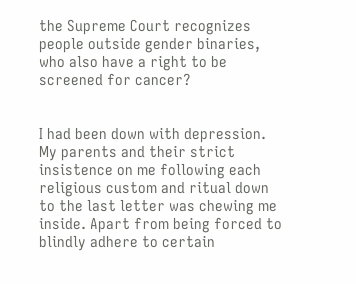the Supreme Court recognizes people outside gender binaries, who also have a right to be screened for cancer?


I had been down with depression. My parents and their strict insistence on me following each religious custom and ritual down to the last letter was chewing me inside. Apart from being forced to blindly adhere to certain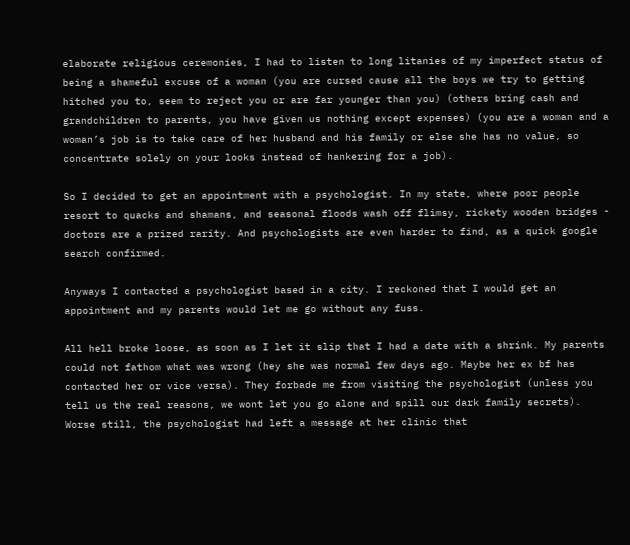elaborate religious ceremonies, I had to listen to long litanies of my imperfect status of being a shameful excuse of a woman (you are cursed cause all the boys we try to getting hitched you to, seem to reject you or are far younger than you) (others bring cash and grandchildren to parents, you have given us nothing except expenses) (you are a woman and a woman’s job is to take care of her husband and his family or else she has no value, so concentrate solely on your looks instead of hankering for a job).

So I decided to get an appointment with a psychologist. In my state, where poor people resort to quacks and shamans, and seasonal floods wash off flimsy, rickety wooden bridges - doctors are a prized rarity. And psychologists are even harder to find, as a quick google search confirmed.

Anyways I contacted a psychologist based in a city. I reckoned that I would get an appointment and my parents would let me go without any fuss.

All hell broke loose, as soon as I let it slip that I had a date with a shrink. My parents could not fathom what was wrong (hey she was normal few days ago. Maybe her ex bf has contacted her or vice versa). They forbade me from visiting the psychologist (unless you tell us the real reasons, we wont let you go alone and spill our dark family secrets). Worse still, the psychologist had left a message at her clinic that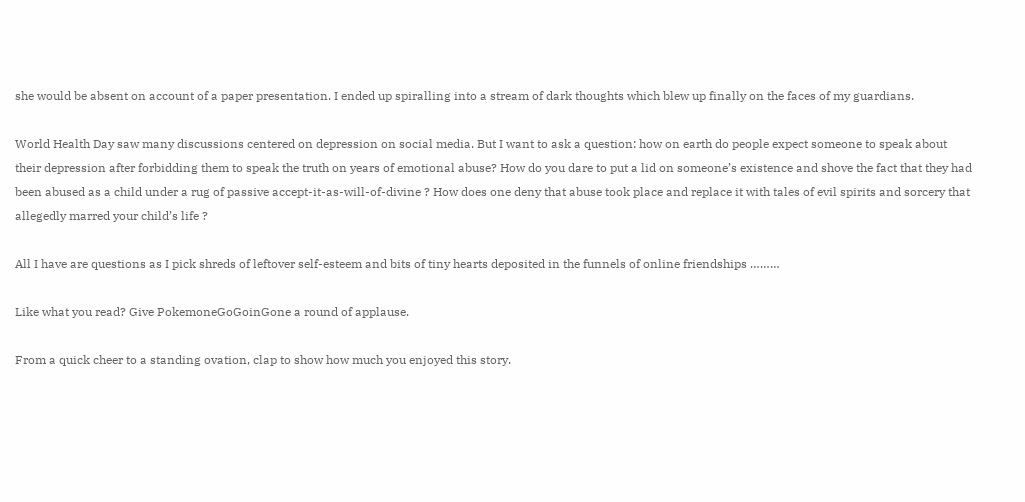she would be absent on account of a paper presentation. I ended up spiralling into a stream of dark thoughts which blew up finally on the faces of my guardians.

World Health Day saw many discussions centered on depression on social media. But I want to ask a question: how on earth do people expect someone to speak about their depression after forbidding them to speak the truth on years of emotional abuse? How do you dare to put a lid on someone’s existence and shove the fact that they had been abused as a child under a rug of passive accept-it-as-will-of-divine ? How does one deny that abuse took place and replace it with tales of evil spirits and sorcery that allegedly marred your child’s life ?

All I have are questions as I pick shreds of leftover self-esteem and bits of tiny hearts deposited in the funnels of online friendships ………

Like what you read? Give PokemoneGoGoinGone a round of applause.

From a quick cheer to a standing ovation, clap to show how much you enjoyed this story.